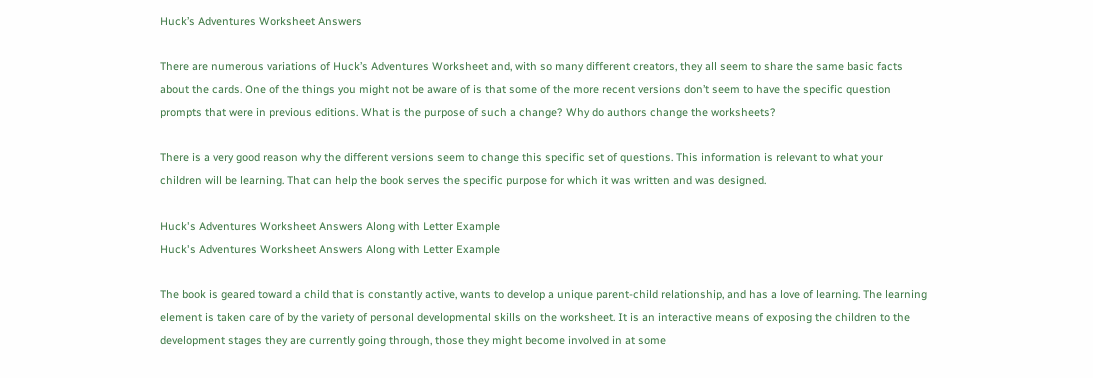Huck’s Adventures Worksheet Answers

There are numerous variations of Huck’s Adventures Worksheet and, with so many different creators, they all seem to share the same basic facts about the cards. One of the things you might not be aware of is that some of the more recent versions don’t seem to have the specific question prompts that were in previous editions. What is the purpose of such a change? Why do authors change the worksheets?

There is a very good reason why the different versions seem to change this specific set of questions. This information is relevant to what your children will be learning. That can help the book serves the specific purpose for which it was written and was designed.

Huck's Adventures Worksheet Answers Along with Letter Example
Huck's Adventures Worksheet Answers Along with Letter Example

The book is geared toward a child that is constantly active, wants to develop a unique parent-child relationship, and has a love of learning. The learning element is taken care of by the variety of personal developmental skills on the worksheet. It is an interactive means of exposing the children to the development stages they are currently going through, those they might become involved in at some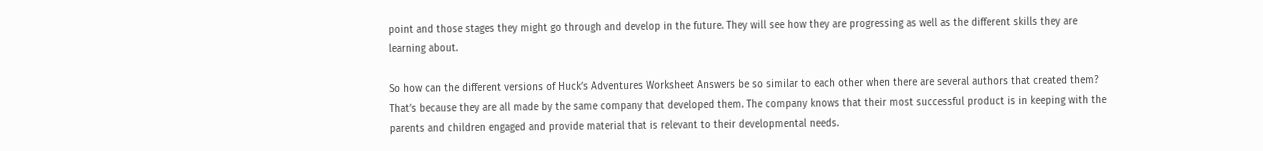point and those stages they might go through and develop in the future. They will see how they are progressing as well as the different skills they are learning about.

So how can the different versions of Huck’s Adventures Worksheet Answers be so similar to each other when there are several authors that created them? That’s because they are all made by the same company that developed them. The company knows that their most successful product is in keeping with the parents and children engaged and provide material that is relevant to their developmental needs.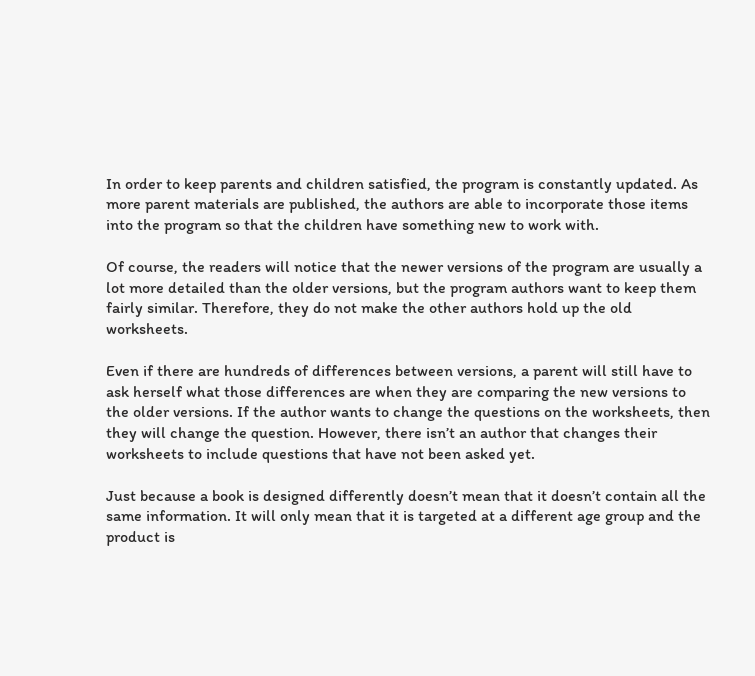In order to keep parents and children satisfied, the program is constantly updated. As more parent materials are published, the authors are able to incorporate those items into the program so that the children have something new to work with.

Of course, the readers will notice that the newer versions of the program are usually a lot more detailed than the older versions, but the program authors want to keep them fairly similar. Therefore, they do not make the other authors hold up the old worksheets.

Even if there are hundreds of differences between versions, a parent will still have to ask herself what those differences are when they are comparing the new versions to the older versions. If the author wants to change the questions on the worksheets, then they will change the question. However, there isn’t an author that changes their worksheets to include questions that have not been asked yet.

Just because a book is designed differently doesn’t mean that it doesn’t contain all the same information. It will only mean that it is targeted at a different age group and the product is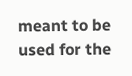meant to be used for the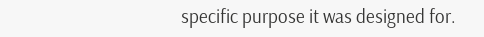specific purpose it was designed for.